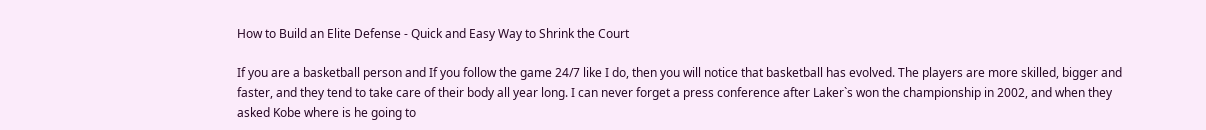How to Build an Elite Defense - Quick and Easy Way to Shrink the Court

If you are a basketball person and If you follow the game 24/7 like I do, then you will notice that basketball has evolved. The players are more skilled, bigger and faster, and they tend to take care of their body all year long. I can never forget a press conference after Laker`s won the championship in 2002, and when they asked Kobe where is he going to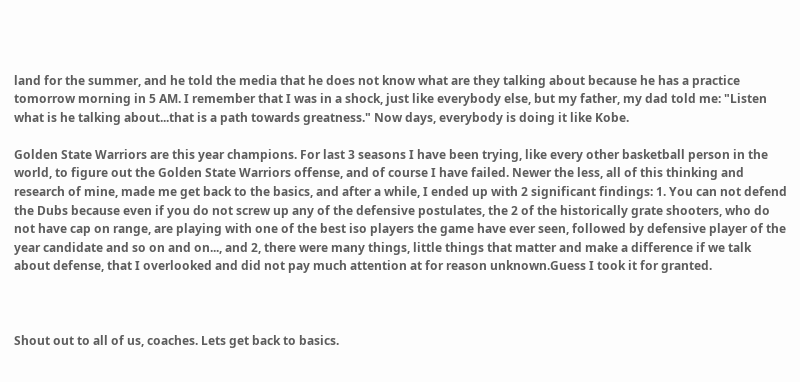land for the summer, and he told the media that he does not know what are they talking about because he has a practice tomorrow morning in 5 AM. I remember that I was in a shock, just like everybody else, but my father, my dad told me: "Listen what is he talking about...that is a path towards greatness." Now days, everybody is doing it like Kobe.

Golden State Warriors are this year champions. For last 3 seasons I have been trying, like every other basketball person in the world, to figure out the Golden State Warriors offense, and of course I have failed. Newer the less, all of this thinking and research of mine, made me get back to the basics, and after a while, I ended up with 2 significant findings: 1. You can not defend the Dubs because even if you do not screw up any of the defensive postulates, the 2 of the historically grate shooters, who do not have cap on range, are playing with one of the best iso players the game have ever seen, followed by defensive player of the year candidate and so on and on..., and 2, there were many things, little things that matter and make a difference if we talk about defense, that I overlooked and did not pay much attention at for reason unknown.Guess I took it for granted.



Shout out to all of us, coaches. Lets get back to basics.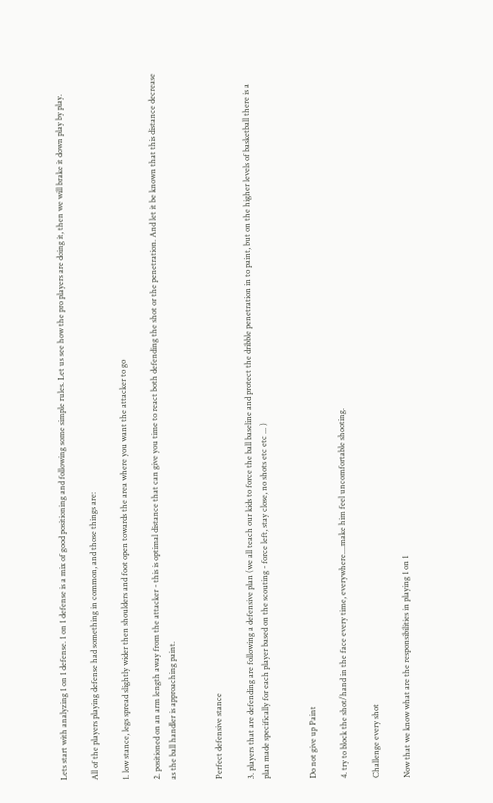Lets start with analyzing 1 on 1 defense. 1 on 1 defense is a mix of good positioning and following some simple rules. Let us see how the pro players are doing it, then we will brake it down play by play.

All of the players playing defense had something in common, and those things are:

1. low stance, legs spread slightly wider then shoulders and foot open towards the area where you want the attacker to go

2. positioned on an arm length away from the attacker - this is optimal distance that can give you time to react both defending the shot or the penetration. And let it be known that this distance decrease as the ball handler is approaching paint.


Perfect defensive stance

3. players that are defending are following a defensive plan (we all teach our kids to force the ball baseline and protect the dribble penetration in to paint, but on the higher levels of basketball there is a plan made specifically for each player based on the scouting - force left, stay close, no shots etc etc ... )


Do not give up Paint

4. try to block the shot/hand in the face every time, everywhere....make him feel uncomfortable shooting.

Challenge every shot

Now that we know what are the responsibilities in playing 1 on 1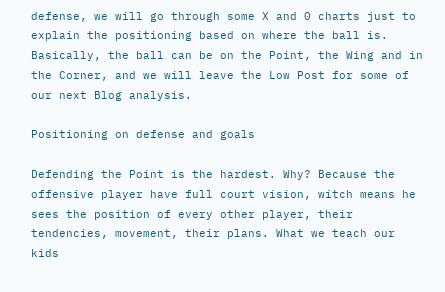defense, we will go through some X and 0 charts just to explain the positioning based on where the ball is. Basically, the ball can be on the Point, the Wing and in the Corner, and we will leave the Low Post for some of our next Blog analysis.

Positioning on defense and goals

Defending the Point is the hardest. Why? Because the offensive player have full court vision, witch means he sees the position of every other player, their tendencies, movement, their plans. What we teach our kids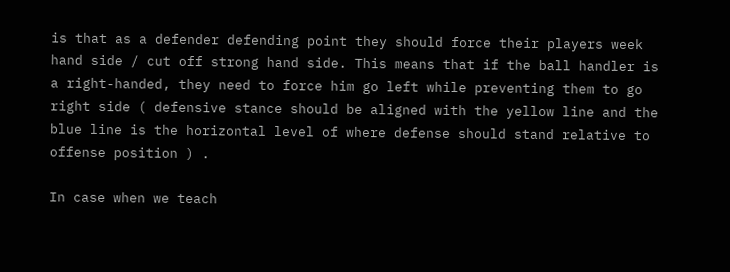is that as a defender defending point they should force their players week hand side / cut off strong hand side. This means that if the ball handler is a right-handed, they need to force him go left while preventing them to go right side ( defensive stance should be aligned with the yellow line and the blue line is the horizontal level of where defense should stand relative to offense position ) .

In case when we teach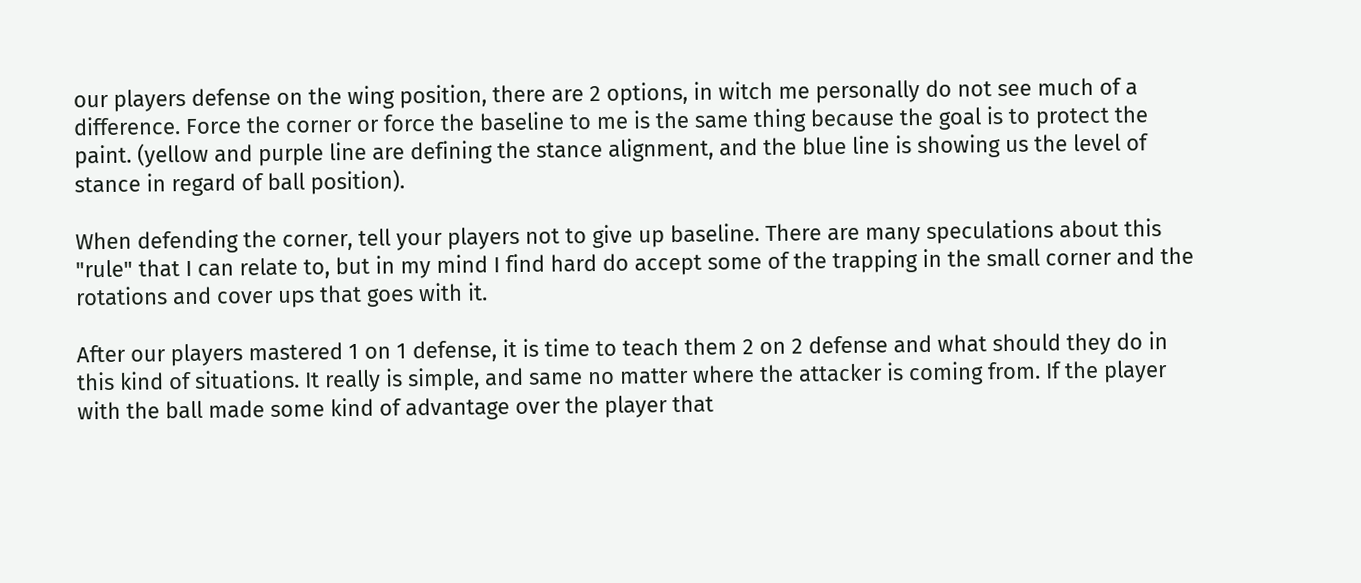our players defense on the wing position, there are 2 options, in witch me personally do not see much of a difference. Force the corner or force the baseline to me is the same thing because the goal is to protect the paint. (yellow and purple line are defining the stance alignment, and the blue line is showing us the level of stance in regard of ball position).

When defending the corner, tell your players not to give up baseline. There are many speculations about this "rule" that I can relate to, but in my mind I find hard do accept some of the trapping in the small corner and the rotations and cover ups that goes with it.

After our players mastered 1 on 1 defense, it is time to teach them 2 on 2 defense and what should they do in this kind of situations. It really is simple, and same no matter where the attacker is coming from. If the player with the ball made some kind of advantage over the player that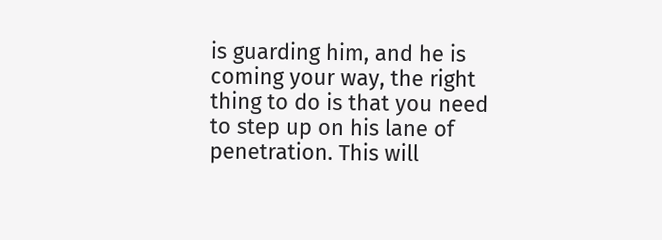is guarding him, and he is coming your way, the right thing to do is that you need to step up on his lane of penetration. This will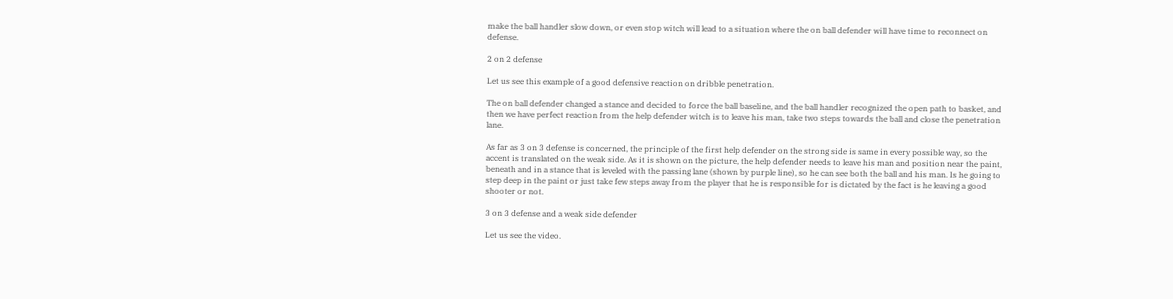make the ball handler slow down, or even stop witch will lead to a situation where the on ball defender will have time to reconnect on defense.

2 on 2 defense

Let us see this example of a good defensive reaction on dribble penetration.

The on ball defender changed a stance and decided to force the ball baseline, and the ball handler recognized the open path to basket, and then we have perfect reaction from the help defender witch is to leave his man, take two steps towards the ball and close the penetration lane.

As far as 3 on 3 defense is concerned, the principle of the first help defender on the strong side is same in every possible way, so the accent is translated on the weak side. As it is shown on the picture, the help defender needs to leave his man and position near the paint, beneath and in a stance that is leveled with the passing lane (shown by purple line), so he can see both the ball and his man. Is he going to step deep in the paint or just take few steps away from the player that he is responsible for is dictated by the fact is he leaving a good shooter or not.

3 on 3 defense and a weak side defender

Let us see the video.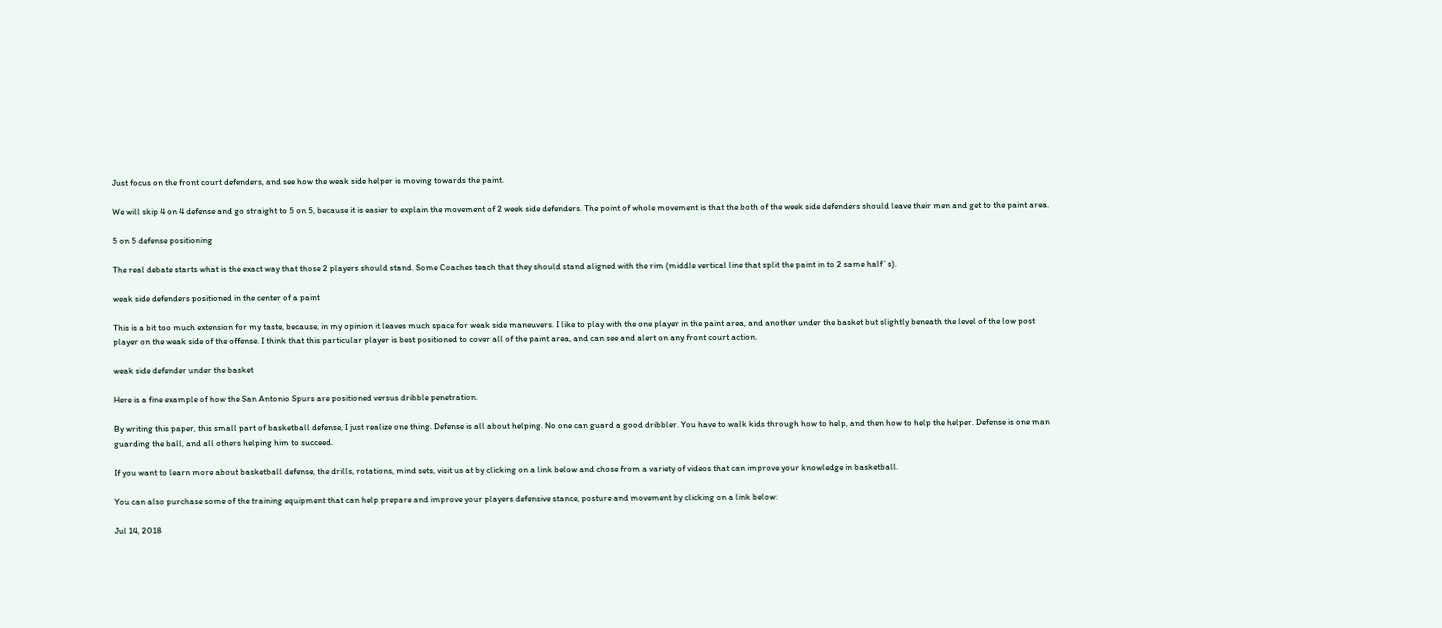Just focus on the front court defenders, and see how the weak side helper is moving towards the paint.

We will skip 4 on 4 defense and go straight to 5 on 5, because it is easier to explain the movement of 2 week side defenders. The point of whole movement is that the both of the week side defenders should leave their men and get to the paint area.

5 on 5 defense positioning

The real debate starts what is the exact way that those 2 players should stand. Some Coaches teach that they should stand aligned with the rim (middle vertical line that split the paint in to 2 same half`s).

weak side defenders positioned in the center of a paint

This is a bit too much extension for my taste, because, in my opinion it leaves much space for weak side maneuvers. I like to play with the one player in the paint area, and another under the basket but slightly beneath the level of the low post player on the weak side of the offense. I think that this particular player is best positioned to cover all of the paint area, and can see and alert on any front court action.

weak side defender under the basket

Here is a fine example of how the San Antonio Spurs are positioned versus dribble penetration.

By writing this paper, this small part of basketball defense, I just realize one thing. Defense is all about helping. No one can guard a good dribbler. You have to walk kids through how to help, and then how to help the helper. Defense is one man guarding the ball, and all others helping him to succeed.

If you want to learn more about basketball defense, the drills, rotations, mind sets, visit us at by clicking on a link below and chose from a variety of videos that can improve your knowledge in basketball.

You can also purchase some of the training equipment that can help prepare and improve your players defensive stance, posture and movement by clicking on a link below:

Jul 14, 2018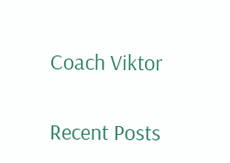Coach Viktor

Recent Posts